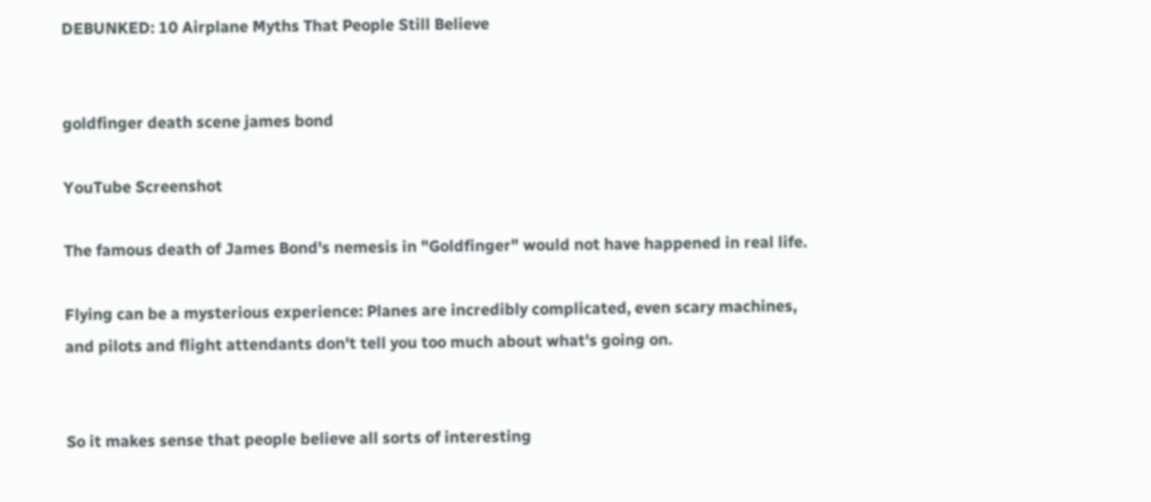DEBUNKED: 10 Airplane Myths That People Still Believe


goldfinger death scene james bond

YouTube Screenshot

The famous death of James Bond's nemesis in "Goldfinger" would not have happened in real life.

Flying can be a mysterious experience: Planes are incredibly complicated, even scary machines, and pilots and flight attendants don't tell you too much about what's going on.


So it makes sense that people believe all sorts of interesting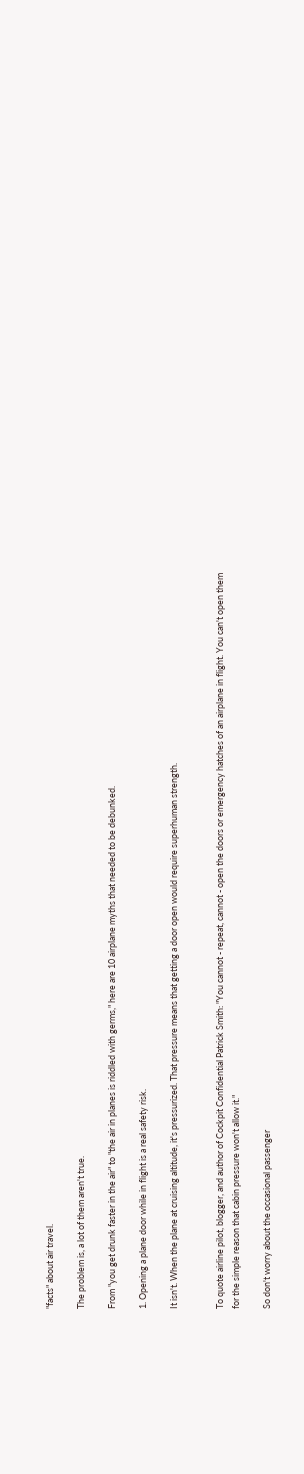"facts" about air travel.

The problem is, a lot of them aren't true.

From "you get drunk faster in the air" to "the air in planes is riddled with germs," here are 10 airplane myths that needed to be debunked.

1. Opening a plane door while in flight is a real safety risk.

It isn't. When the plane at cruising altitude, it's pressurized. That pressure means that getting a door open would require superhuman strength.


To quote airline pilot, blogger, and author of Cockpit Confidential Patrick Smith: "You cannot - repeat, cannot - open the doors or emergency hatches of an airplane in flight. You can't open them for the simple reason that cabin pressure won't allow it."

So don't worry about the occasional passenger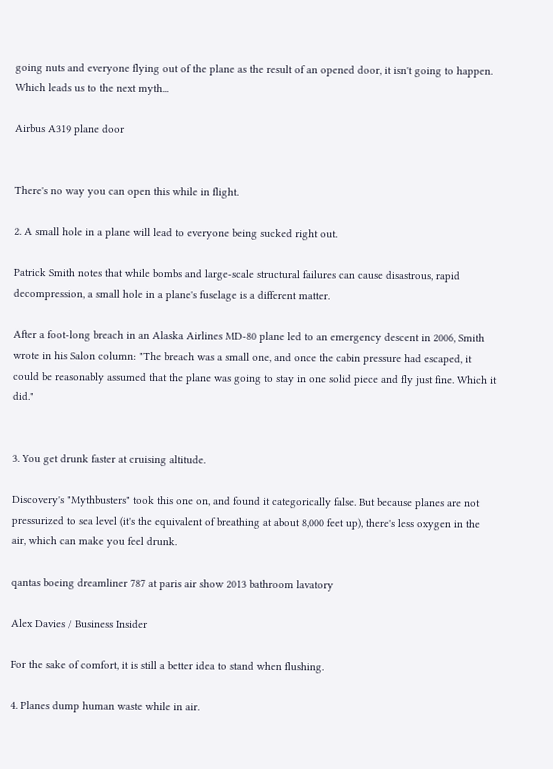going nuts and everyone flying out of the plane as the result of an opened door, it isn't going to happen. Which leads us to the next myth...

Airbus A319 plane door


There's no way you can open this while in flight.

2. A small hole in a plane will lead to everyone being sucked right out.

Patrick Smith notes that while bombs and large-scale structural failures can cause disastrous, rapid decompression, a small hole in a plane's fuselage is a different matter.

After a foot-long breach in an Alaska Airlines MD-80 plane led to an emergency descent in 2006, Smith wrote in his Salon column: "The breach was a small one, and once the cabin pressure had escaped, it could be reasonably assumed that the plane was going to stay in one solid piece and fly just fine. Which it did."


3. You get drunk faster at cruising altitude.

Discovery's "Mythbusters" took this one on, and found it categorically false. But because planes are not pressurized to sea level (it's the equivalent of breathing at about 8,000 feet up), there's less oxygen in the air, which can make you feel drunk.

qantas boeing dreamliner 787 at paris air show 2013 bathroom lavatory

Alex Davies / Business Insider

For the sake of comfort, it is still a better idea to stand when flushing.

4. Planes dump human waste while in air.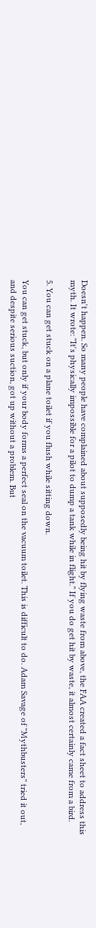Doesn't happen. So many people have complained about supposedly being hit by flying waste from above, the FAA created a fact sheet to address this myth. It wrote: "It's physically impossible for a pilot to dump a tank while in flight." If you do get hit by waste, it almost certainly came from a bird.

5. You can get stuck on a plane toilet if you flush while sitting down.

You can get stuck, but only if your body forms a perfect seal on the vacuum toilet. This is difficult to do. Adam Savage of "Mythbusters" tried it out, and despite serious suction, got up without a problem. But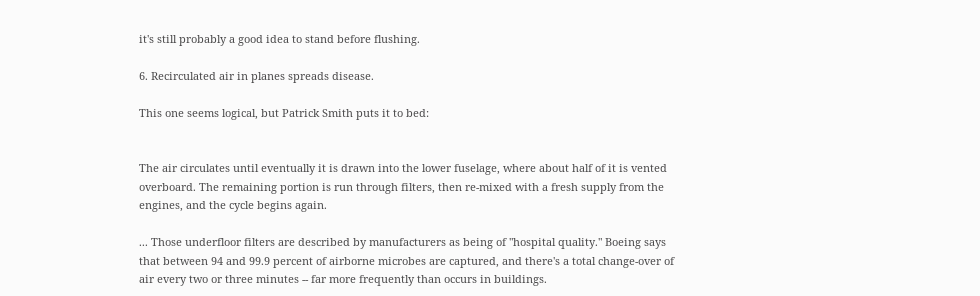it's still probably a good idea to stand before flushing.

6. Recirculated air in planes spreads disease.

This one seems logical, but Patrick Smith puts it to bed:


The air circulates until eventually it is drawn into the lower fuselage, where about half of it is vented overboard. The remaining portion is run through filters, then re-mixed with a fresh supply from the engines, and the cycle begins again.

... Those underfloor filters are described by manufacturers as being of "hospital quality." Boeing says that between 94 and 99.9 percent of airborne microbes are captured, and there's a total change-over of air every two or three minutes -- far more frequently than occurs in buildings.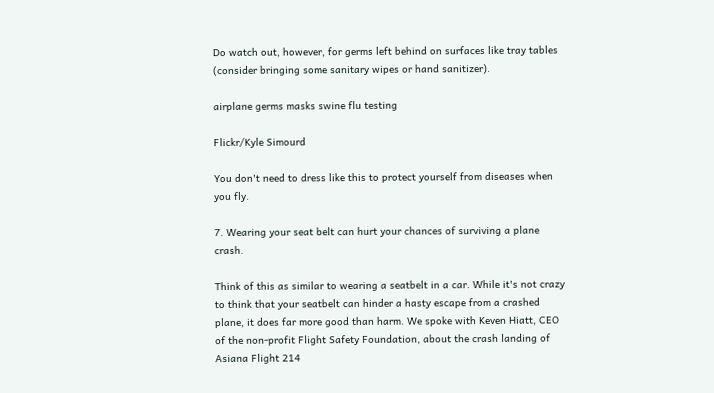Do watch out, however, for germs left behind on surfaces like tray tables (consider bringing some sanitary wipes or hand sanitizer).

airplane germs masks swine flu testing

Flickr/Kyle Simourd

You don't need to dress like this to protect yourself from diseases when you fly.

7. Wearing your seat belt can hurt your chances of surviving a plane crash.

Think of this as similar to wearing a seatbelt in a car. While it's not crazy to think that your seatbelt can hinder a hasty escape from a crashed plane, it does far more good than harm. We spoke with Keven Hiatt, CEO of the non-profit Flight Safety Foundation, about the crash landing of Asiana Flight 214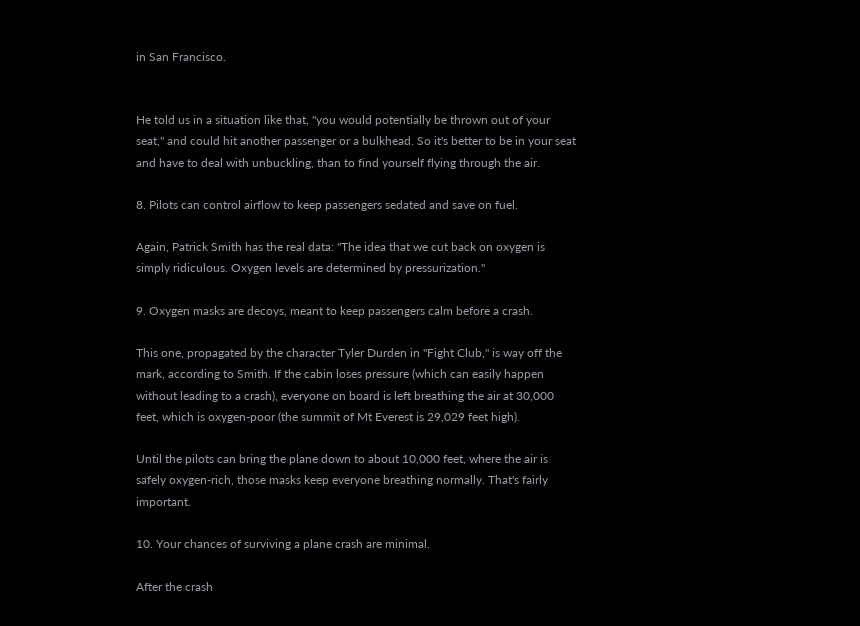in San Francisco.


He told us in a situation like that, "you would potentially be thrown out of your seat," and could hit another passenger or a bulkhead. So it's better to be in your seat and have to deal with unbuckling, than to find yourself flying through the air.

8. Pilots can control airflow to keep passengers sedated and save on fuel.

Again, Patrick Smith has the real data: "The idea that we cut back on oxygen is simply ridiculous. Oxygen levels are determined by pressurization."

9. Oxygen masks are decoys, meant to keep passengers calm before a crash.

This one, propagated by the character Tyler Durden in "Fight Club," is way off the mark, according to Smith. If the cabin loses pressure (which can easily happen without leading to a crash), everyone on board is left breathing the air at 30,000 feet, which is oxygen-poor (the summit of Mt Everest is 29,029 feet high).

Until the pilots can bring the plane down to about 10,000 feet, where the air is safely oxygen-rich, those masks keep everyone breathing normally. That's fairly important.

10. Your chances of surviving a plane crash are minimal.

After the crash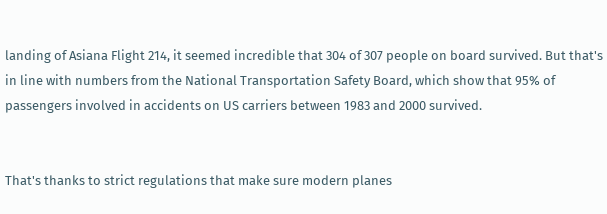landing of Asiana Flight 214, it seemed incredible that 304 of 307 people on board survived. But that's in line with numbers from the National Transportation Safety Board, which show that 95% of passengers involved in accidents on US carriers between 1983 and 2000 survived.


That's thanks to strict regulations that make sure modern planes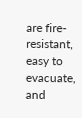are fire-resistant, easy to evacuate, and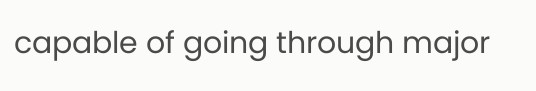capable of going through major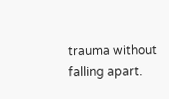trauma without falling apart.